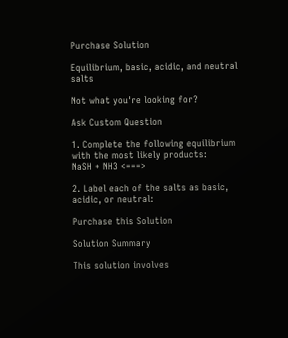Purchase Solution

Equilibrium, basic, acidic, and neutral salts

Not what you're looking for?

Ask Custom Question

1. Complete the following equilibrium with the most likely products:
NaSH + NH3 <===>

2. Label each of the salts as basic, acidic, or neutral:

Purchase this Solution

Solution Summary

This solution involves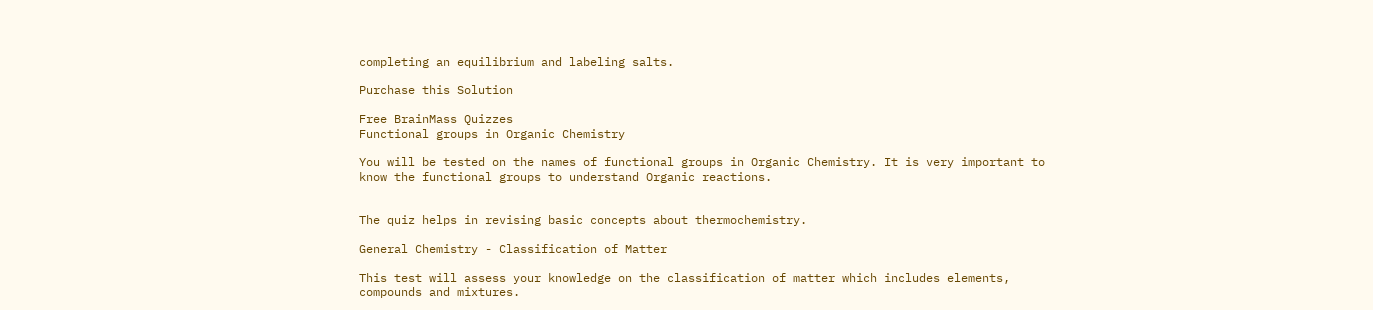completing an equilibrium and labeling salts.

Purchase this Solution

Free BrainMass Quizzes
Functional groups in Organic Chemistry

You will be tested on the names of functional groups in Organic Chemistry. It is very important to know the functional groups to understand Organic reactions.


The quiz helps in revising basic concepts about thermochemistry.

General Chemistry - Classification of Matter

This test will assess your knowledge on the classification of matter which includes elements, compounds and mixtures.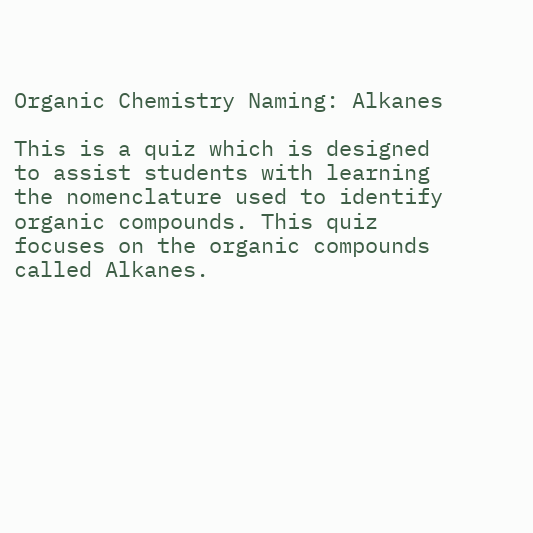Organic Chemistry Naming: Alkanes

This is a quiz which is designed to assist students with learning the nomenclature used to identify organic compounds. This quiz focuses on the organic compounds called Alkanes.